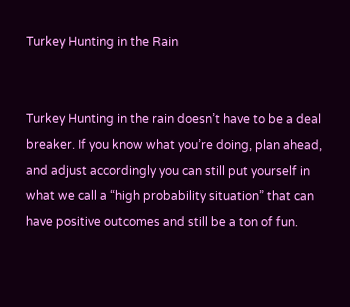Turkey Hunting in the Rain


Turkey Hunting in the rain doesn’t have to be a deal breaker. If you know what you’re doing, plan ahead, and adjust accordingly you can still put yourself in what we call a “high probability situation” that can have positive outcomes and still be a ton of fun.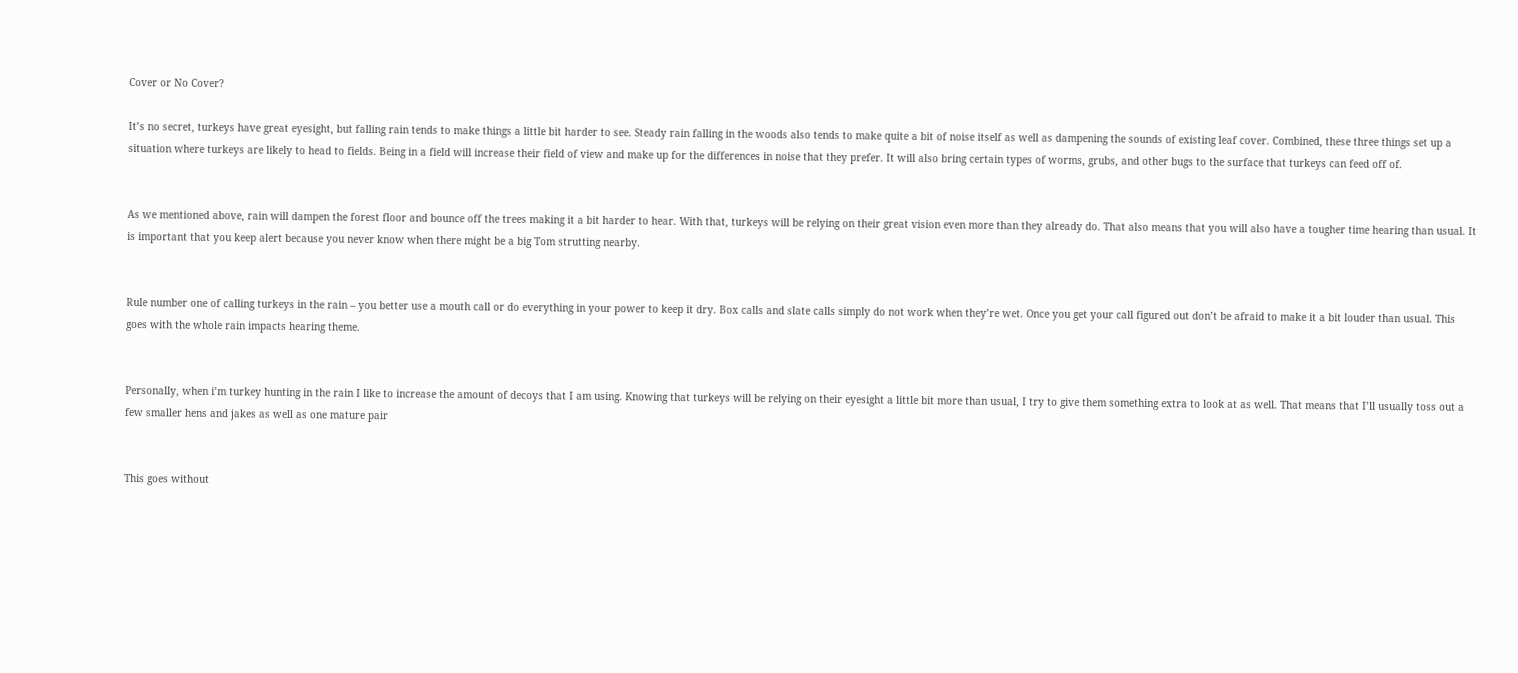Cover or No Cover?

It’s no secret, turkeys have great eyesight, but falling rain tends to make things a little bit harder to see. Steady rain falling in the woods also tends to make quite a bit of noise itself as well as dampening the sounds of existing leaf cover. Combined, these three things set up a situation where turkeys are likely to head to fields. Being in a field will increase their field of view and make up for the differences in noise that they prefer. It will also bring certain types of worms, grubs, and other bugs to the surface that turkeys can feed off of.


As we mentioned above, rain will dampen the forest floor and bounce off the trees making it a bit harder to hear. With that, turkeys will be relying on their great vision even more than they already do. That also means that you will also have a tougher time hearing than usual. It is important that you keep alert because you never know when there might be a big Tom strutting nearby.


Rule number one of calling turkeys in the rain – you better use a mouth call or do everything in your power to keep it dry. Box calls and slate calls simply do not work when they’re wet. Once you get your call figured out don’t be afraid to make it a bit louder than usual. This goes with the whole rain impacts hearing theme.


Personally, when i’m turkey hunting in the rain I like to increase the amount of decoys that I am using. Knowing that turkeys will be relying on their eyesight a little bit more than usual, I try to give them something extra to look at as well. That means that I’ll usually toss out a few smaller hens and jakes as well as one mature pair


This goes without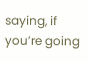saying, if you’re going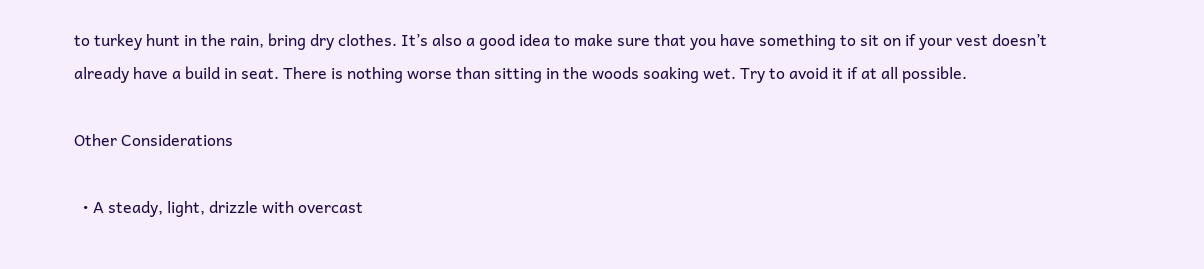to turkey hunt in the rain, bring dry clothes. It’s also a good idea to make sure that you have something to sit on if your vest doesn’t already have a build in seat. There is nothing worse than sitting in the woods soaking wet. Try to avoid it if at all possible.

Other Considerations

  • A steady, light, drizzle with overcast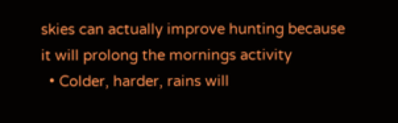skies can actually improve hunting because it will prolong the mornings activity
  • Colder, harder, rains will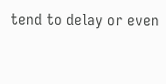tend to delay or even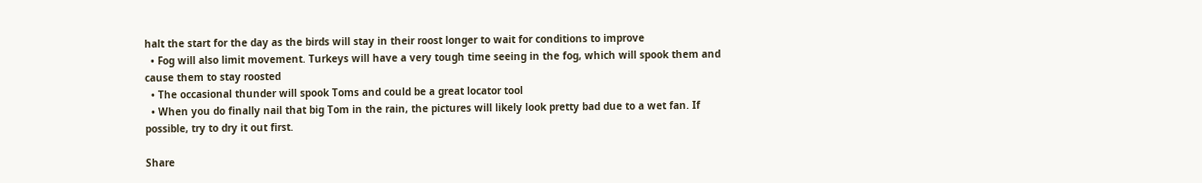halt the start for the day as the birds will stay in their roost longer to wait for conditions to improve
  • Fog will also limit movement. Turkeys will have a very tough time seeing in the fog, which will spook them and cause them to stay roosted
  • The occasional thunder will spook Toms and could be a great locator tool
  • When you do finally nail that big Tom in the rain, the pictures will likely look pretty bad due to a wet fan. If possible, try to dry it out first.

Share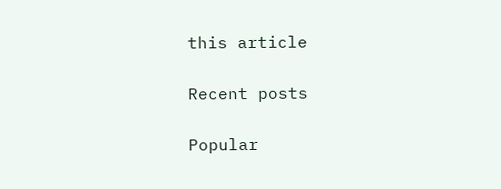this article

Recent posts

Popular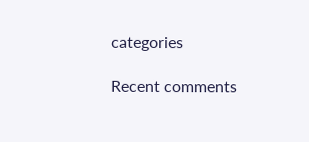categories

Recent comments